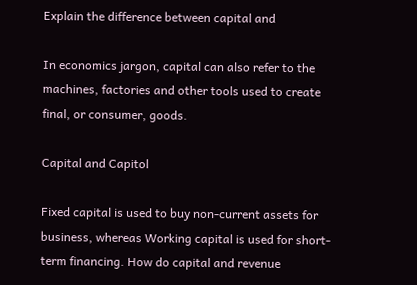Explain the difference between capital and

In economics jargon, capital can also refer to the machines, factories and other tools used to create final, or consumer, goods.

Capital and Capitol

Fixed capital is used to buy non-current assets for business, whereas Working capital is used for short-term financing. How do capital and revenue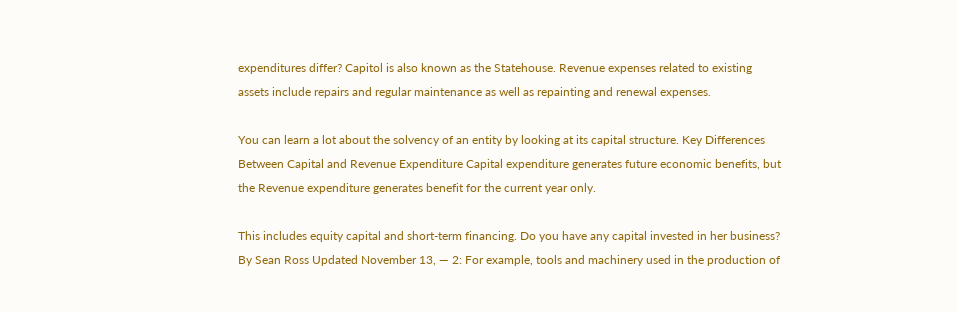expenditures differ? Capitol is also known as the Statehouse. Revenue expenses related to existing assets include repairs and regular maintenance as well as repainting and renewal expenses.

You can learn a lot about the solvency of an entity by looking at its capital structure. Key Differences Between Capital and Revenue Expenditure Capital expenditure generates future economic benefits, but the Revenue expenditure generates benefit for the current year only.

This includes equity capital and short-term financing. Do you have any capital invested in her business? By Sean Ross Updated November 13, — 2: For example, tools and machinery used in the production of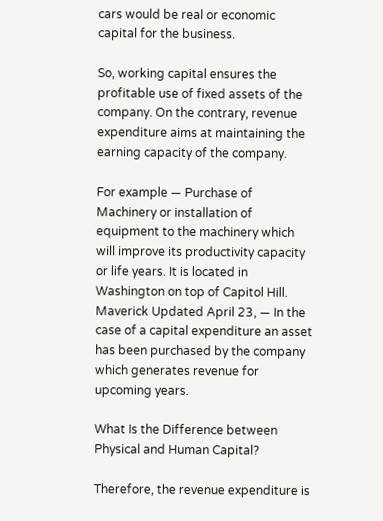cars would be real or economic capital for the business.

So, working capital ensures the profitable use of fixed assets of the company. On the contrary, revenue expenditure aims at maintaining the earning capacity of the company.

For example — Purchase of Machinery or installation of equipment to the machinery which will improve its productivity capacity or life years. It is located in Washington on top of Capitol Hill. Maverick Updated April 23, — In the case of a capital expenditure an asset has been purchased by the company which generates revenue for upcoming years.

What Is the Difference between Physical and Human Capital?

Therefore, the revenue expenditure is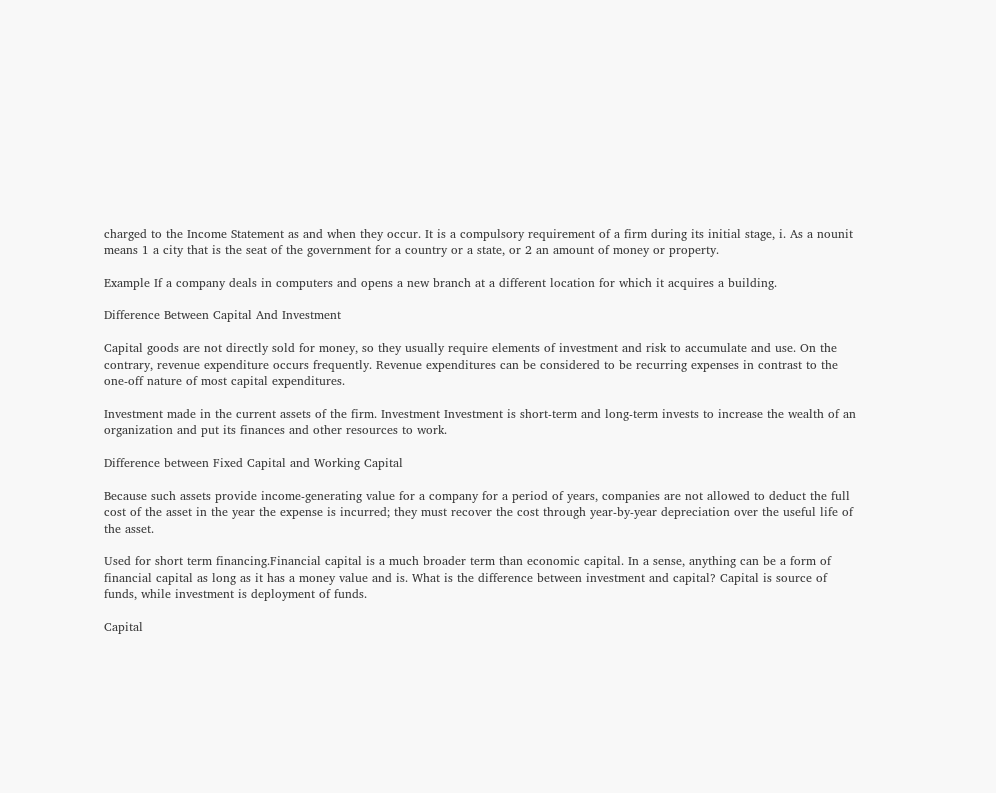charged to the Income Statement as and when they occur. It is a compulsory requirement of a firm during its initial stage, i. As a nounit means 1 a city that is the seat of the government for a country or a state, or 2 an amount of money or property.

Example If a company deals in computers and opens a new branch at a different location for which it acquires a building.

Difference Between Capital And Investment

Capital goods are not directly sold for money, so they usually require elements of investment and risk to accumulate and use. On the contrary, revenue expenditure occurs frequently. Revenue expenditures can be considered to be recurring expenses in contrast to the one-off nature of most capital expenditures.

Investment made in the current assets of the firm. Investment Investment is short-term and long-term invests to increase the wealth of an organization and put its finances and other resources to work.

Difference between Fixed Capital and Working Capital

Because such assets provide income-generating value for a company for a period of years, companies are not allowed to deduct the full cost of the asset in the year the expense is incurred; they must recover the cost through year-by-year depreciation over the useful life of the asset.

Used for short term financing.Financial capital is a much broader term than economic capital. In a sense, anything can be a form of financial capital as long as it has a money value and is. What is the difference between investment and capital? Capital is source of funds, while investment is deployment of funds.

Capital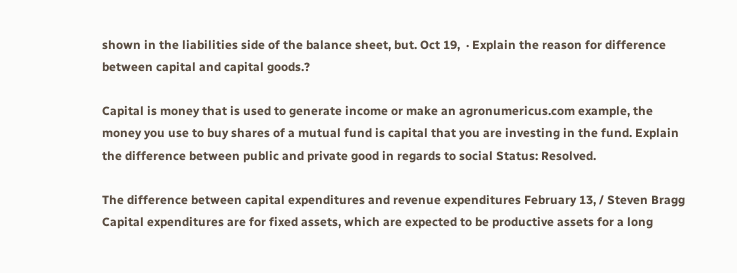shown in the liabilities side of the balance sheet, but. Oct 19,  · Explain the reason for difference between capital and capital goods.?

Capital is money that is used to generate income or make an agronumericus.com example, the money you use to buy shares of a mutual fund is capital that you are investing in the fund. Explain the difference between public and private good in regards to social Status: Resolved.

The difference between capital expenditures and revenue expenditures February 13, / Steven Bragg Capital expenditures are for fixed assets, which are expected to be productive assets for a long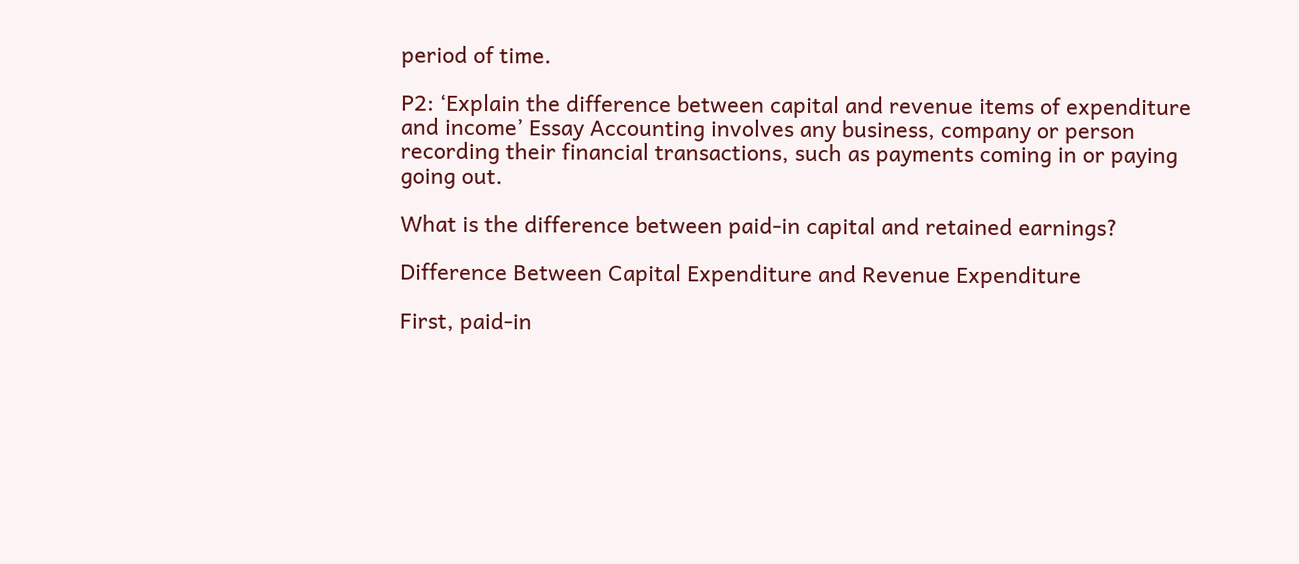period of time.

P2: ‘Explain the difference between capital and revenue items of expenditure and income’ Essay Accounting involves any business, company or person recording their financial transactions, such as payments coming in or paying going out.

What is the difference between paid-in capital and retained earnings?

Difference Between Capital Expenditure and Revenue Expenditure

First, paid-in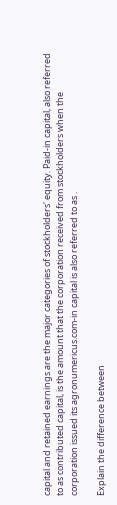capital and retained earnings are the major categories of stockholders' equity. Paid-in capital, also referred to as contributed capital, is the amount that the corporation received from stockholders when the corporation issued its agronumericus.com-in capital is also referred to as .

Explain the difference between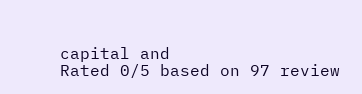capital and
Rated 0/5 based on 97 review